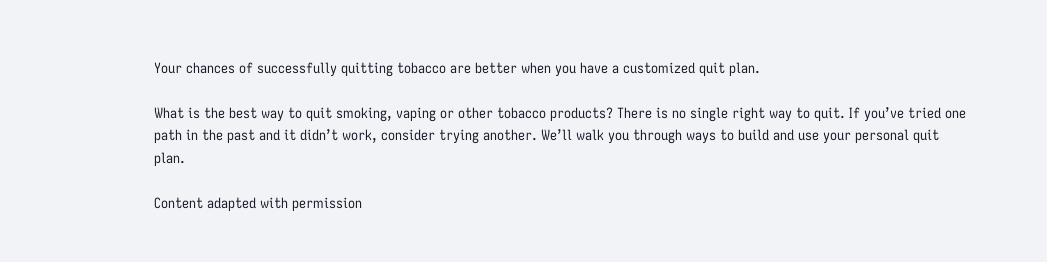Your chances of successfully quitting tobacco are better when you have a customized quit plan.

What is the best way to quit smoking, vaping or other tobacco products? There is no single right way to quit. If you’ve tried one path in the past and it didn’t work, consider trying another. We’ll walk you through ways to build and use your personal quit plan.

Content adapted with permission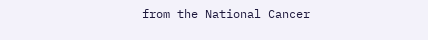from the National Cancer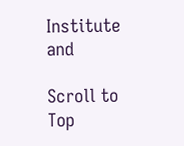Institute and

Scroll to Top